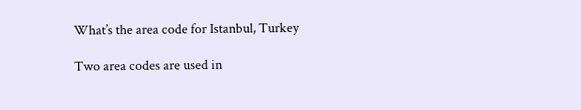What’s the area code for Istanbul, Turkey

Two area codes are used in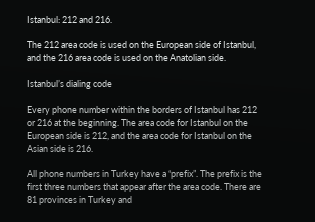Istanbul: 212 and 216.

The 212 area code is used on the European side of Istanbul, and the 216 area code is used on the Anatolian side.

Istanbul’s dialing code

Every phone number within the borders of Istanbul has 212 or 216 at the beginning. The area code for Istanbul on the European side is 212, and the area code for Istanbul on the Asian side is 216.

All phone numbers in Turkey have a “prefix”. The prefix is the first three numbers that appear after the area code. There are 81 provinces in Turkey and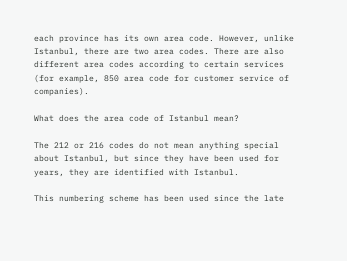each province has its own area code. However, unlike Istanbul, there are two area codes. There are also different area codes according to certain services (for example, 850 area code for customer service of companies).

What does the area code of Istanbul mean?

The 212 or 216 codes do not mean anything special about Istanbul, but since they have been used for years, they are identified with Istanbul.

This numbering scheme has been used since the late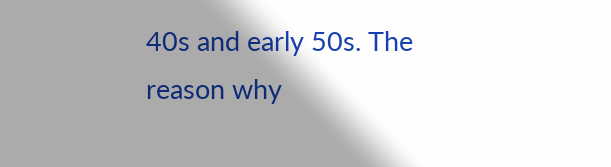40s and early 50s. The reason why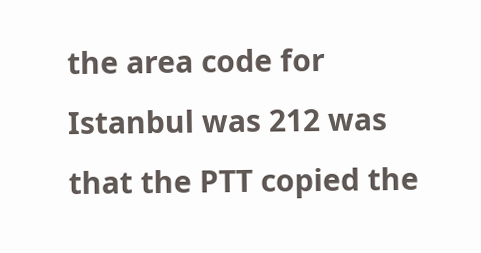the area code for Istanbul was 212 was that the PTT copied the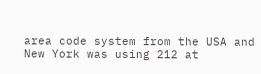area code system from the USA and New York was using 212 at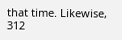that time. Likewise, 312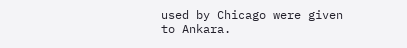used by Chicago were given to Ankara.